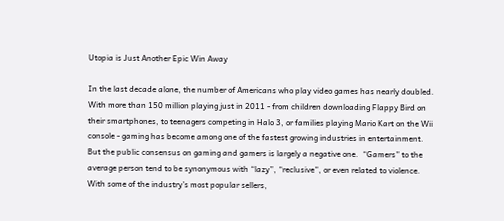Utopia is Just Another Epic Win Away

In the last decade alone, the number of Americans who play video games has nearly doubled.  With more than 150 million playing just in 2011 - from children downloading Flappy Bird on their smartphones, to teenagers competing in Halo 3, or families playing Mario Kart on the Wii console - gaming has become among one of the fastest growing industries in entertainment.  But the public consensus on gaming and gamers is largely a negative one.  “Gamers” to the average person tend to be synonymous with “lazy”, “reclusive”, or even related to violence.  With some of the industry’s most popular sellers,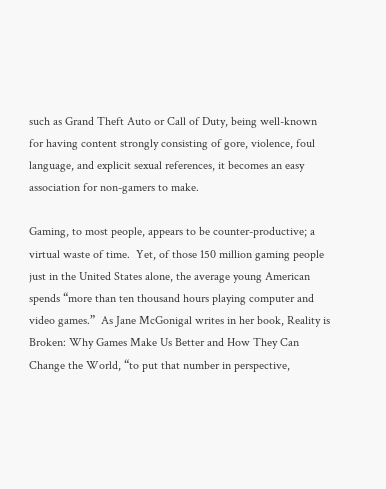such as Grand Theft Auto or Call of Duty, being well-known for having content strongly consisting of gore, violence, foul language, and explicit sexual references, it becomes an easy association for non-gamers to make.

Gaming, to most people, appears to be counter-productive; a virtual waste of time.  Yet, of those 150 million gaming people just in the United States alone, the average young American spends “more than ten thousand hours playing computer and video games.”  As Jane McGonigal writes in her book, Reality is Broken: Why Games Make Us Better and How They Can Change the World, “to put that number in perspective,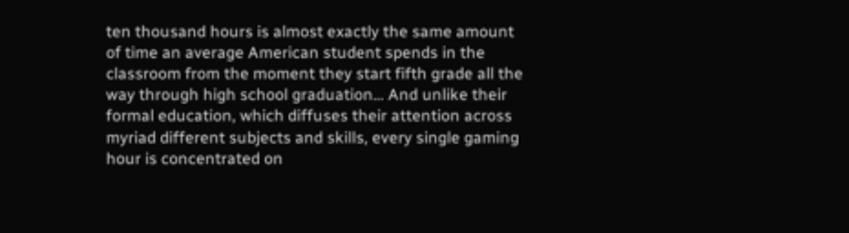ten thousand hours is almost exactly the same amount of time an average American student spends in the classroom from the moment they start fifth grade all the way through high school graduation… And unlike their formal education, which diffuses their attention across myriad different subjects and skills, every single gaming hour is concentrated on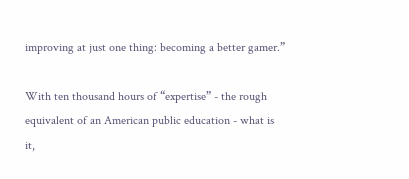improving at just one thing: becoming a better gamer.”

With ten thousand hours of “expertise” - the rough equivalent of an American public education - what is it,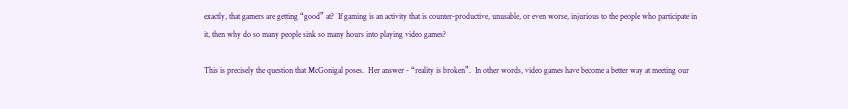exactly, that gamers are getting “good” at?  If gaming is an activity that is counter-productive, unusable, or even worse, injurious to the people who participate in it, then why do so many people sink so many hours into playing video games?

This is precisely the question that McGonigal poses.  Her answer - “reality is broken”.  In other words, video games have become a better way at meeting our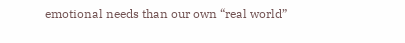emotional needs than our own “real world”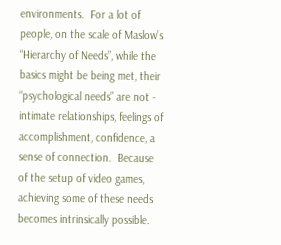environments.  For a lot of people, on the scale of Maslow’s “Hierarchy of Needs”, while the basics might be being met, their “psychological needs” are not - intimate relationships, feelings of accomplishment, confidence, a sense of connection.  Because of the setup of video games, achieving some of these needs becomes intrinsically possible.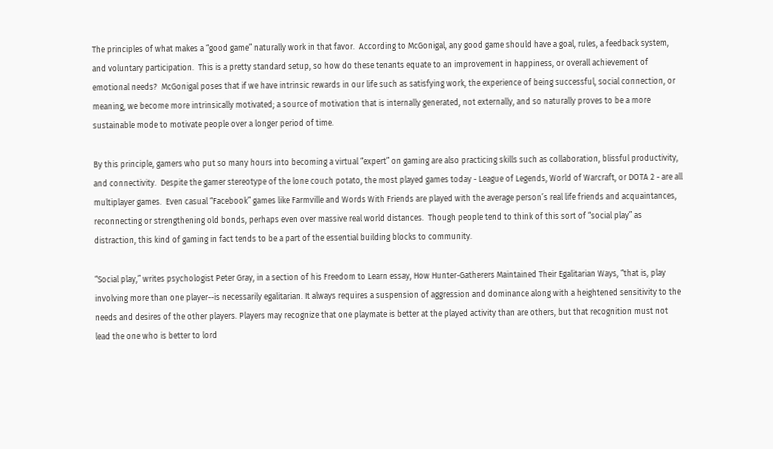The principles of what makes a “good game” naturally work in that favor.  According to McGonigal, any good game should have a goal, rules, a feedback system, and voluntary participation.  This is a pretty standard setup, so how do these tenants equate to an improvement in happiness, or overall achievement of emotional needs?  McGonigal poses that if we have intrinsic rewards in our life such as satisfying work, the experience of being successful, social connection, or meaning, we become more intrinsically motivated; a source of motivation that is internally generated, not externally, and so naturally proves to be a more sustainable mode to motivate people over a longer period of time.

By this principle, gamers who put so many hours into becoming a virtual “expert” on gaming are also practicing skills such as collaboration, blissful productivity, and connectivity.  Despite the gamer stereotype of the lone couch potato, the most played games today - League of Legends, World of Warcraft, or DOTA 2 - are all multiplayer games.  Even casual “Facebook” games like Farmville and Words With Friends are played with the average person’s real life friends and acquaintances, reconnecting or strengthening old bonds, perhaps even over massive real world distances.  Though people tend to think of this sort of “social play” as distraction, this kind of gaming in fact tends to be a part of the essential building blocks to community.

“Social play,” writes psychologist Peter Gray, in a section of his Freedom to Learn essay, How Hunter-Gatherers Maintained Their Egalitarian Ways, “that is, play involving more than one player--is necessarily egalitarian. It always requires a suspension of aggression and dominance along with a heightened sensitivity to the needs and desires of the other players. Players may recognize that one playmate is better at the played activity than are others, but that recognition must not lead the one who is better to lord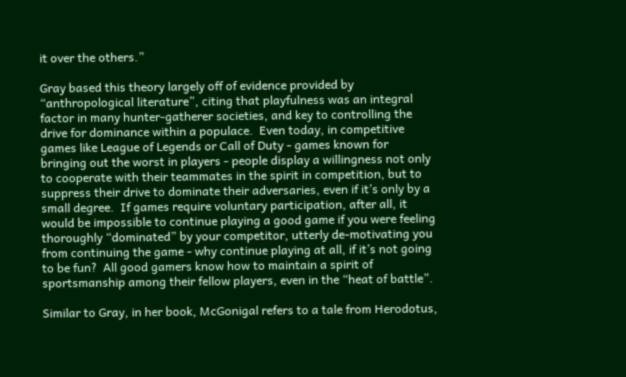it over the others.”

Gray based this theory largely off of evidence provided by “anthropological literature”, citing that playfulness was an integral factor in many hunter-gatherer societies, and key to controlling the drive for dominance within a populace.  Even today, in competitive games like League of Legends or Call of Duty - games known for bringing out the worst in players - people display a willingness not only to cooperate with their teammates in the spirit in competition, but to suppress their drive to dominate their adversaries, even if it’s only by a small degree.  If games require voluntary participation, after all, it would be impossible to continue playing a good game if you were feeling thoroughly “dominated” by your competitor, utterly de-motivating you from continuing the game - why continue playing at all, if it’s not going to be fun?  All good gamers know how to maintain a spirit of sportsmanship among their fellow players, even in the “heat of battle”.

Similar to Gray, in her book, McGonigal refers to a tale from Herodotus,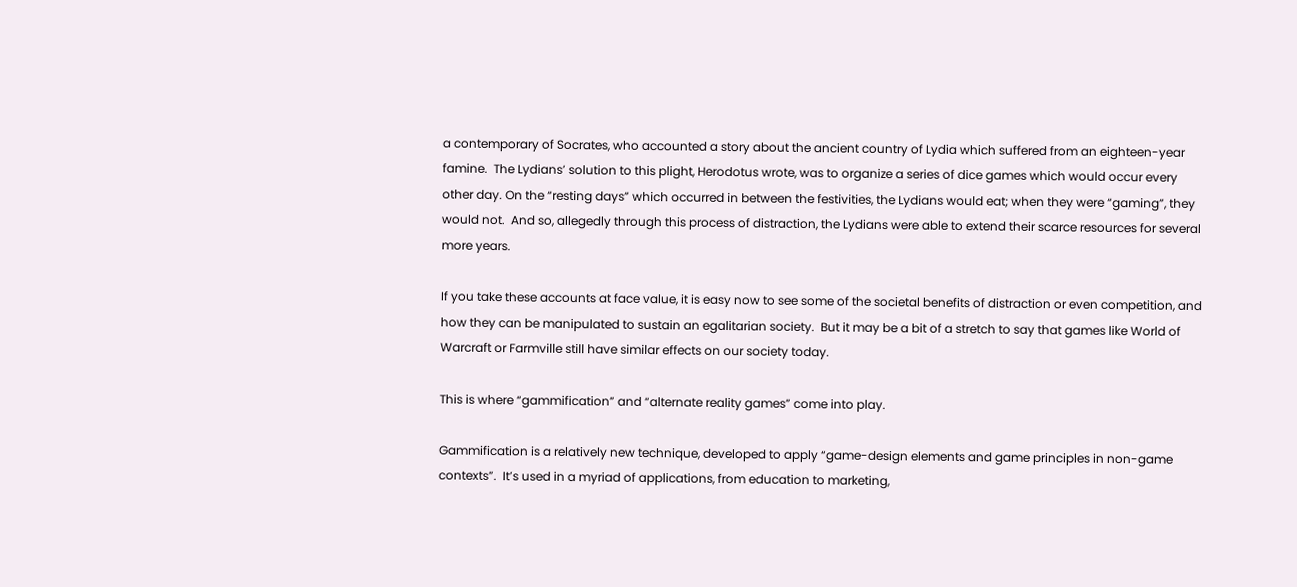a contemporary of Socrates, who accounted a story about the ancient country of Lydia which suffered from an eighteen-year famine.  The Lydians’ solution to this plight, Herodotus wrote, was to organize a series of dice games which would occur every other day. On the “resting days” which occurred in between the festivities, the Lydians would eat; when they were “gaming”, they would not.  And so, allegedly through this process of distraction, the Lydians were able to extend their scarce resources for several more years.

If you take these accounts at face value, it is easy now to see some of the societal benefits of distraction or even competition, and how they can be manipulated to sustain an egalitarian society.  But it may be a bit of a stretch to say that games like World of Warcraft or Farmville still have similar effects on our society today.

This is where “gammification” and “alternate reality games” come into play.

Gammification is a relatively new technique, developed to apply “game-design elements and game principles in non-game contexts”.  It’s used in a myriad of applications, from education to marketing,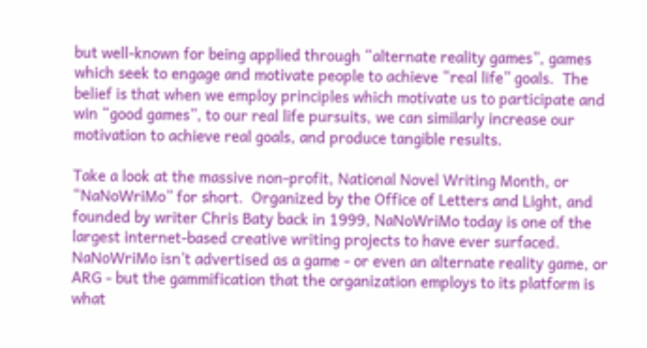but well-known for being applied through “alternate reality games”, games which seek to engage and motivate people to achieve “real life” goals.  The belief is that when we employ principles which motivate us to participate and win “good games”, to our real life pursuits, we can similarly increase our motivation to achieve real goals, and produce tangible results.

Take a look at the massive non-profit, National Novel Writing Month, or “NaNoWriMo” for short.  Organized by the Office of Letters and Light, and founded by writer Chris Baty back in 1999, NaNoWriMo today is one of the largest internet-based creative writing projects to have ever surfaced.  NaNoWriMo isn’t advertised as a game - or even an alternate reality game, or ARG - but the gammification that the organization employs to its platform is what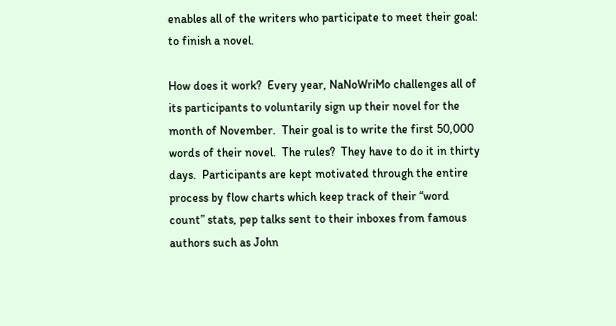enables all of the writers who participate to meet their goal: to finish a novel.

How does it work?  Every year, NaNoWriMo challenges all of its participants to voluntarily sign up their novel for the month of November.  Their goal is to write the first 50,000 words of their novel.  The rules?  They have to do it in thirty days.  Participants are kept motivated through the entire process by flow charts which keep track of their “word count” stats, pep talks sent to their inboxes from famous authors such as John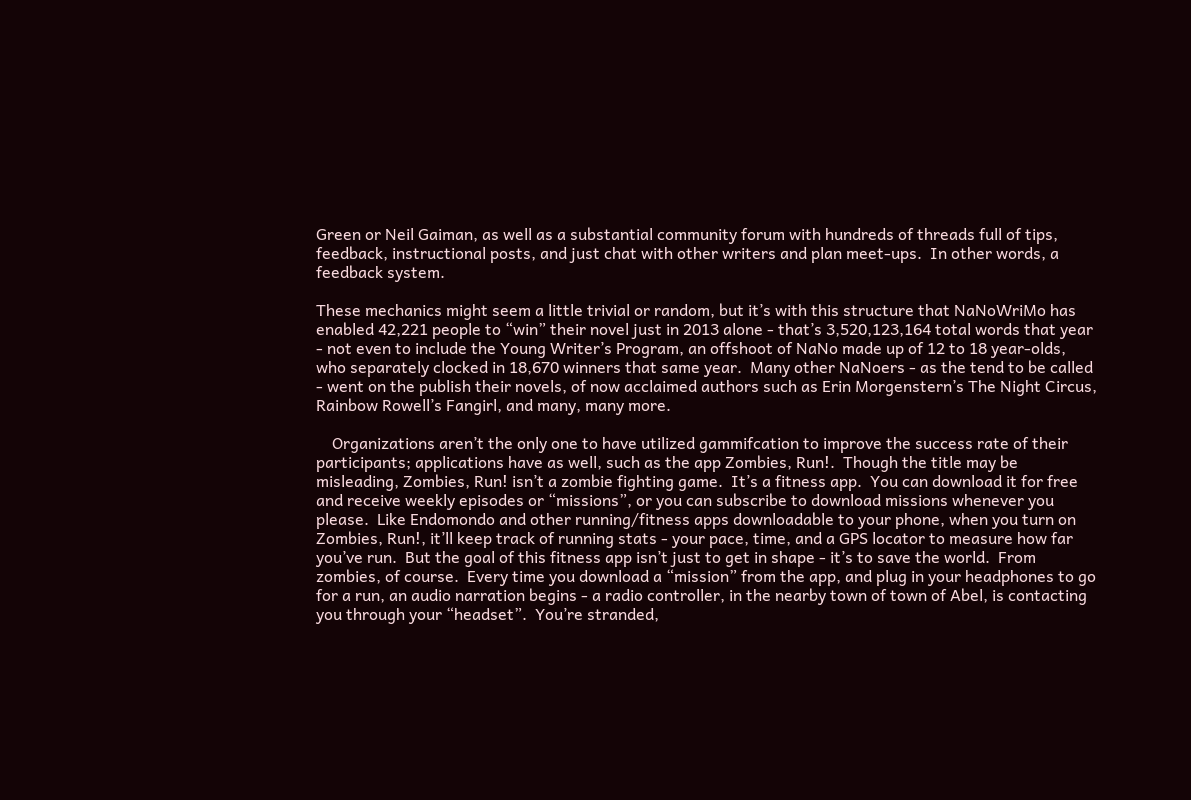Green or Neil Gaiman, as well as a substantial community forum with hundreds of threads full of tips, feedback, instructional posts, and just chat with other writers and plan meet-ups.  In other words, a feedback system.

These mechanics might seem a little trivial or random, but it’s with this structure that NaNoWriMo has enabled 42,221 people to “win” their novel just in 2013 alone - that’s 3,520,123,164 total words that year - not even to include the Young Writer’s Program, an offshoot of NaNo made up of 12 to 18 year-olds, who separately clocked in 18,670 winners that same year.  Many other NaNoers - as the tend to be called - went on the publish their novels, of now acclaimed authors such as Erin Morgenstern’s The Night Circus, Rainbow Rowell’s Fangirl, and many, many more.

    Organizations aren’t the only one to have utilized gammifcation to improve the success rate of their participants; applications have as well, such as the app Zombies, Run!.  Though the title may be misleading, Zombies, Run! isn’t a zombie fighting game.  It’s a fitness app.  You can download it for free and receive weekly episodes or “missions”, or you can subscribe to download missions whenever you please.  Like Endomondo and other running/fitness apps downloadable to your phone, when you turn on Zombies, Run!, it’ll keep track of running stats - your pace, time, and a GPS locator to measure how far you’ve run.  But the goal of this fitness app isn’t just to get in shape - it’s to save the world.  From zombies, of course.  Every time you download a “mission” from the app, and plug in your headphones to go for a run, an audio narration begins - a radio controller, in the nearby town of town of Abel, is contacting you through your “headset”.  You’re stranded,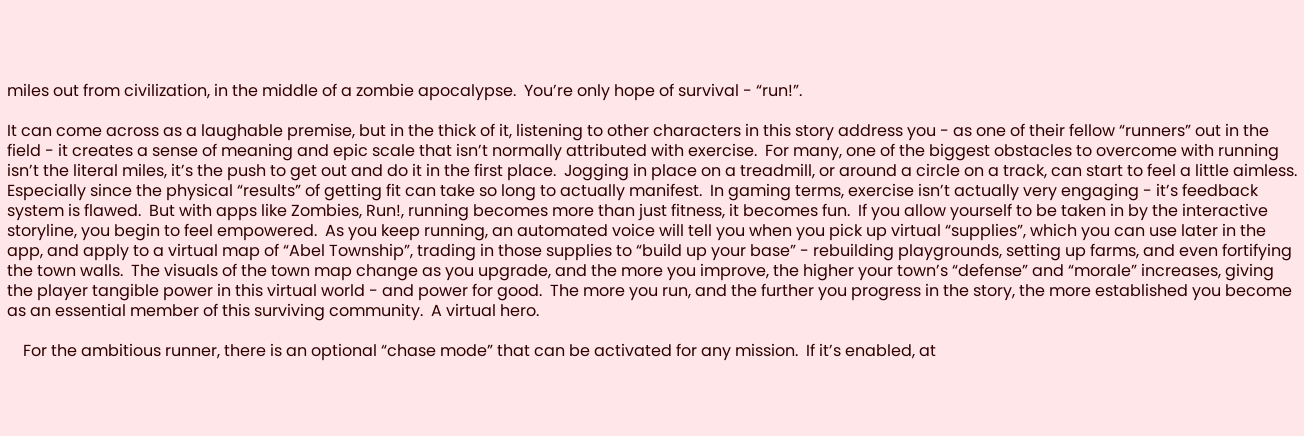miles out from civilization, in the middle of a zombie apocalypse.  You’re only hope of survival - “run!”.

It can come across as a laughable premise, but in the thick of it, listening to other characters in this story address you - as one of their fellow “runners” out in the field - it creates a sense of meaning and epic scale that isn’t normally attributed with exercise.  For many, one of the biggest obstacles to overcome with running isn’t the literal miles, it’s the push to get out and do it in the first place.  Jogging in place on a treadmill, or around a circle on a track, can start to feel a little aimless.  Especially since the physical “results” of getting fit can take so long to actually manifest.  In gaming terms, exercise isn’t actually very engaging - it’s feedback system is flawed.  But with apps like Zombies, Run!, running becomes more than just fitness, it becomes fun.  If you allow yourself to be taken in by the interactive storyline, you begin to feel empowered.  As you keep running, an automated voice will tell you when you pick up virtual “supplies”, which you can use later in the app, and apply to a virtual map of “Abel Township”, trading in those supplies to “build up your base” - rebuilding playgrounds, setting up farms, and even fortifying the town walls.  The visuals of the town map change as you upgrade, and the more you improve, the higher your town’s “defense” and “morale” increases, giving the player tangible power in this virtual world - and power for good.  The more you run, and the further you progress in the story, the more established you become as an essential member of this surviving community.  A virtual hero.

    For the ambitious runner, there is an optional “chase mode” that can be activated for any mission.  If it’s enabled, at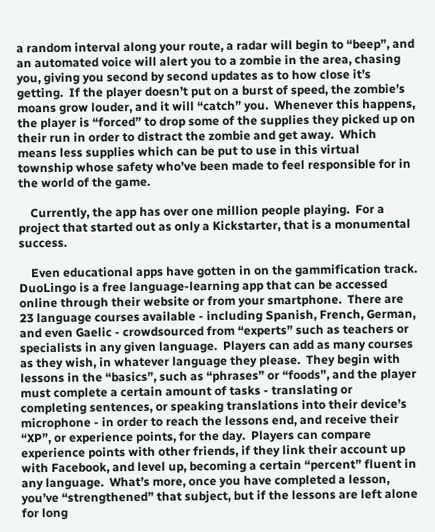a random interval along your route, a radar will begin to “beep”, and an automated voice will alert you to a zombie in the area, chasing you, giving you second by second updates as to how close it’s getting.  If the player doesn’t put on a burst of speed, the zombie’s moans grow louder, and it will “catch” you.  Whenever this happens, the player is “forced” to drop some of the supplies they picked up on their run in order to distract the zombie and get away.  Which means less supplies which can be put to use in this virtual township whose safety who’ve been made to feel responsible for in the world of the game.

    Currently, the app has over one million people playing.  For a project that started out as only a Kickstarter, that is a monumental success.

    Even educational apps have gotten in on the gammification track.  DuoLingo is a free language-learning app that can be accessed online through their website or from your smartphone.  There are 23 language courses available - including Spanish, French, German, and even Gaelic - crowdsourced from “experts” such as teachers or specialists in any given language.  Players can add as many courses as they wish, in whatever language they please.  They begin with lessons in the “basics”, such as “phrases” or “foods”, and the player must complete a certain amount of tasks - translating or completing sentences, or speaking translations into their device’s microphone - in order to reach the lessons end, and receive their “XP”, or experience points, for the day.  Players can compare experience points with other friends, if they link their account up with Facebook, and level up, becoming a certain “percent” fluent in any language.  What’s more, once you have completed a lesson, you’ve “strengthened” that subject, but if the lessons are left alone for long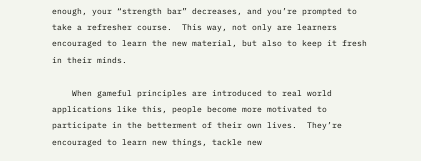enough, your “strength bar” decreases, and you’re prompted to take a refresher course.  This way, not only are learners encouraged to learn the new material, but also to keep it fresh in their minds.

    When gameful principles are introduced to real world applications like this, people become more motivated to participate in the betterment of their own lives.  They’re encouraged to learn new things, tackle new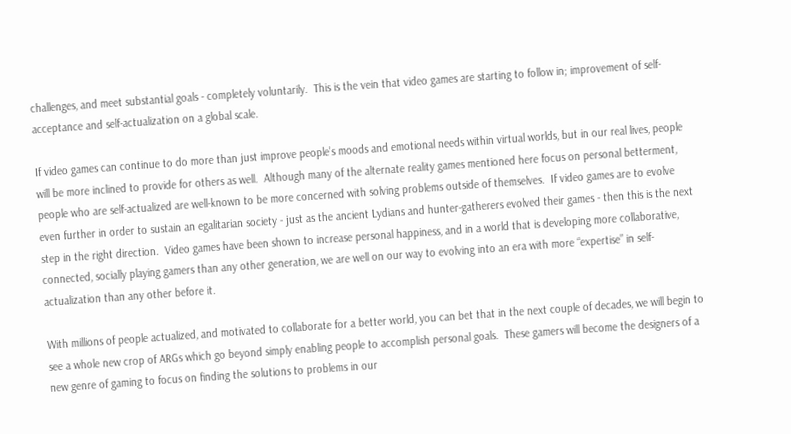challenges, and meet substantial goals - completely voluntarily.  This is the vein that video games are starting to follow in; improvement of self-acceptance and self-actualization on a global scale.

If video games can continue to do more than just improve people’s moods and emotional needs within virtual worlds, but in our real lives, people will be more inclined to provide for others as well.  Although many of the alternate reality games mentioned here focus on personal betterment, people who are self-actualized are well-known to be more concerned with solving problems outside of themselves.  If video games are to evolve even further in order to sustain an egalitarian society - just as the ancient Lydians and hunter-gatherers evolved their games - then this is the next step in the right direction.  Video games have been shown to increase personal happiness, and in a world that is developing more collaborative, connected, socially playing gamers than any other generation, we are well on our way to evolving into an era with more “expertise” in self-actualization than any other before it.

With millions of people actualized, and motivated to collaborate for a better world, you can bet that in the next couple of decades, we will begin to see a whole new crop of ARGs which go beyond simply enabling people to accomplish personal goals.  These gamers will become the designers of a new genre of gaming to focus on finding the solutions to problems in our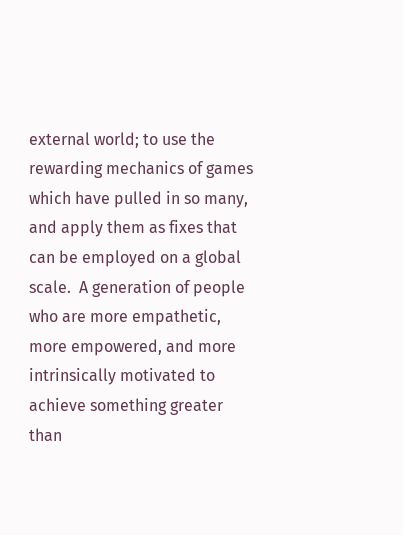external world; to use the rewarding mechanics of games which have pulled in so many, and apply them as fixes that can be employed on a global scale.  A generation of people who are more empathetic, more empowered, and more intrinsically motivated to achieve something greater than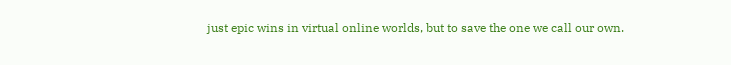just epic wins in virtual online worlds, but to save the one we call our own.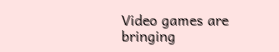Video games are bringing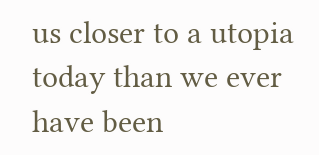us closer to a utopia today than we ever have been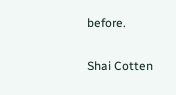before.

Shai Cotten